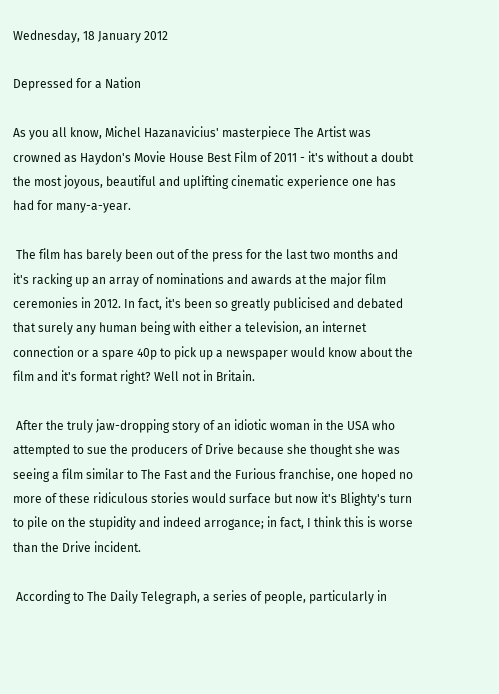Wednesday, 18 January 2012

Depressed for a Nation

As you all know, Michel Hazanavicius' masterpiece The Artist was crowned as Haydon's Movie House Best Film of 2011 - it's without a doubt the most joyous, beautiful and uplifting cinematic experience one has had for many-a-year.

 The film has barely been out of the press for the last two months and it's racking up an array of nominations and awards at the major film ceremonies in 2012. In fact, it's been so greatly publicised and debated that surely any human being with either a television, an internet connection or a spare 40p to pick up a newspaper would know about the film and it's format right? Well not in Britain.

 After the truly jaw-dropping story of an idiotic woman in the USA who attempted to sue the producers of Drive because she thought she was seeing a film similar to The Fast and the Furious franchise, one hoped no more of these ridiculous stories would surface but now it's Blighty's turn to pile on the stupidity and indeed arrogance; in fact, I think this is worse than the Drive incident.

 According to The Daily Telegraph, a series of people, particularly in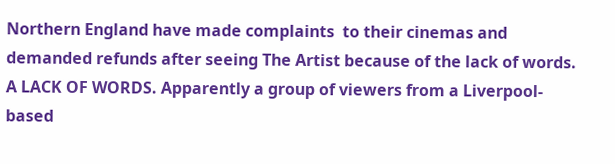Northern England have made complaints  to their cinemas and demanded refunds after seeing The Artist because of the lack of words. A LACK OF WORDS. Apparently a group of viewers from a Liverpool-based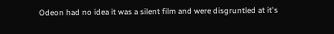Odeon had no idea it was a silent film and were disgruntled at it's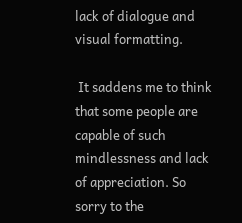lack of dialogue and visual formatting.

 It saddens me to think that some people are capable of such mindlessness and lack of appreciation. So sorry to the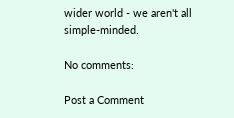wider world - we aren't all simple-minded.

No comments:

Post a Comment